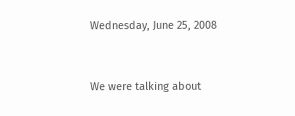Wednesday, June 25, 2008


We were talking about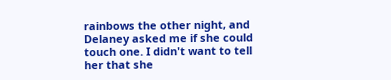rainbows the other night, and Delaney asked me if she could touch one. I didn't want to tell her that she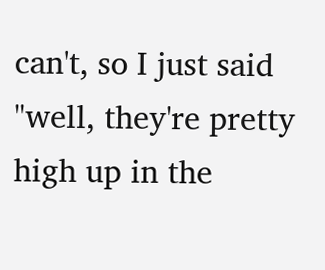can't, so I just said "well, they're pretty high up in the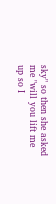sky" so then she asked me "will you lift me up so I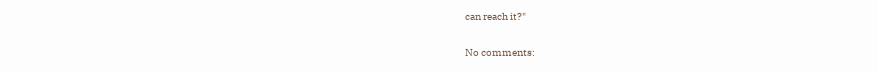can reach it?"

No comments: